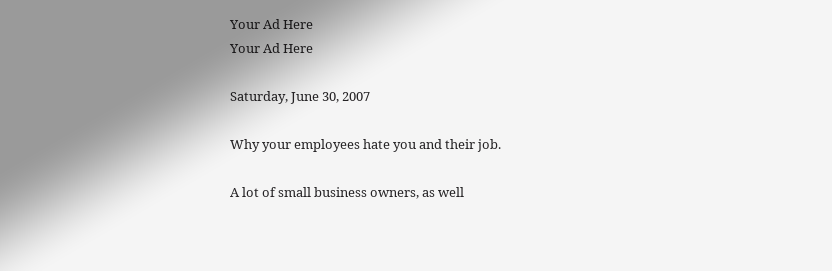Your Ad Here
Your Ad Here

Saturday, June 30, 2007

Why your employees hate you and their job.

A lot of small business owners, as well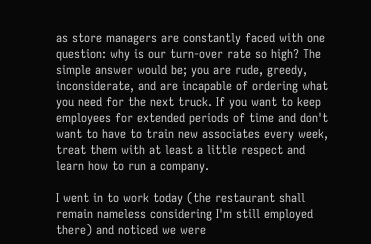as store managers are constantly faced with one question: why is our turn-over rate so high? The simple answer would be; you are rude, greedy, inconsiderate, and are incapable of ordering what you need for the next truck. If you want to keep employees for extended periods of time and don't want to have to train new associates every week, treat them with at least a little respect and learn how to run a company.

I went in to work today (the restaurant shall remain nameless considering I'm still employed there) and noticed we were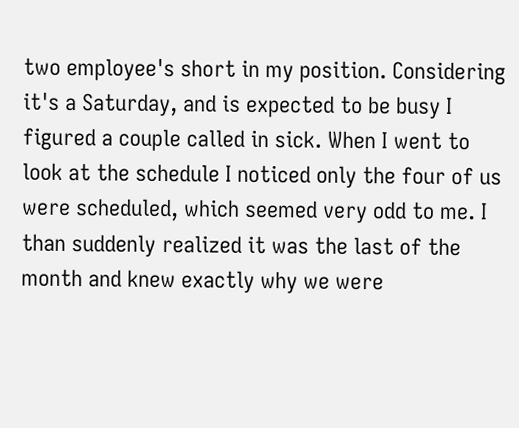two employee's short in my position. Considering it's a Saturday, and is expected to be busy I figured a couple called in sick. When I went to look at the schedule I noticed only the four of us were scheduled, which seemed very odd to me. I than suddenly realized it was the last of the month and knew exactly why we were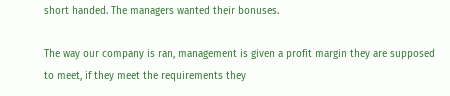short handed. The managers wanted their bonuses.

The way our company is ran, management is given a profit margin they are supposed to meet, if they meet the requirements they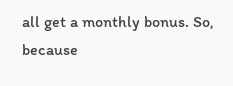all get a monthly bonus. So, because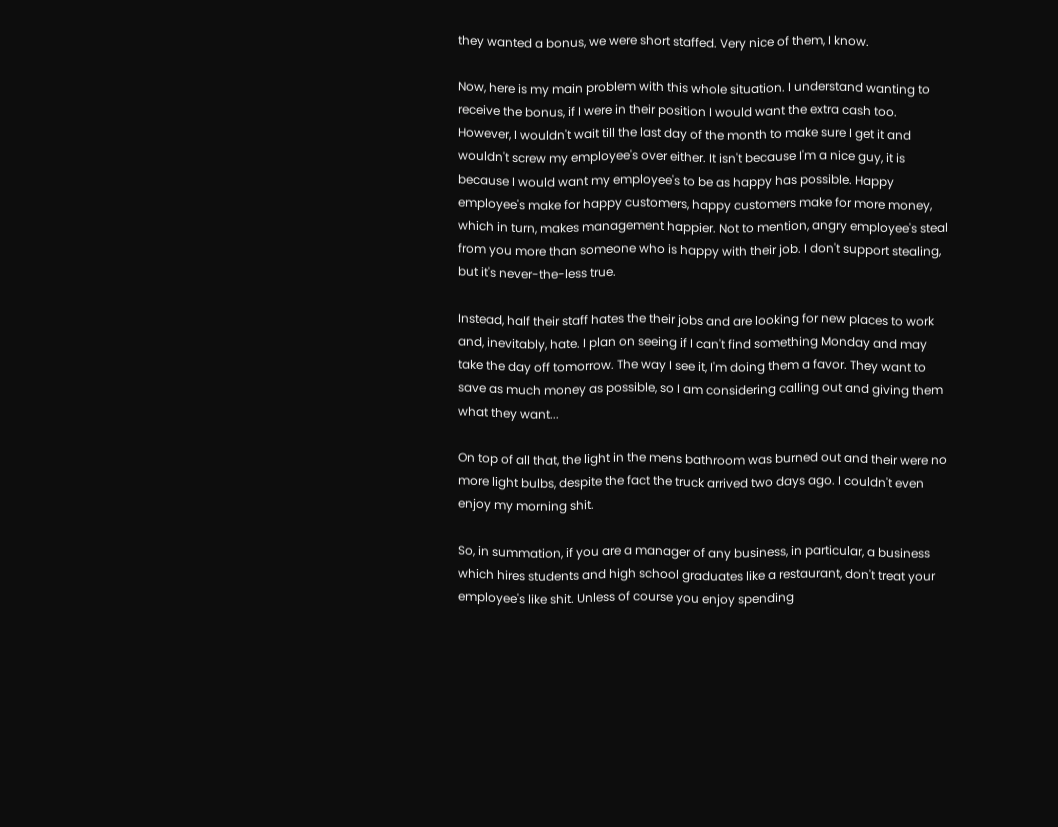they wanted a bonus, we were short staffed. Very nice of them, I know.

Now, here is my main problem with this whole situation. I understand wanting to receive the bonus, if I were in their position I would want the extra cash too. However, I wouldn't wait till the last day of the month to make sure I get it and wouldn't screw my employee's over either. It isn't because I'm a nice guy, it is because I would want my employee's to be as happy has possible. Happy employee's make for happy customers, happy customers make for more money, which in turn, makes management happier. Not to mention, angry employee's steal from you more than someone who is happy with their job. I don't support stealing, but it's never-the-less true.

Instead, half their staff hates the their jobs and are looking for new places to work and, inevitably, hate. I plan on seeing if I can't find something Monday and may take the day off tomorrow. The way I see it, I'm doing them a favor. They want to save as much money as possible, so I am considering calling out and giving them what they want...

On top of all that, the light in the mens bathroom was burned out and their were no more light bulbs, despite the fact the truck arrived two days ago. I couldn't even enjoy my morning shit.

So, in summation, if you are a manager of any business, in particular, a business which hires students and high school graduates like a restaurant, don't treat your employee's like shit. Unless of course you enjoy spending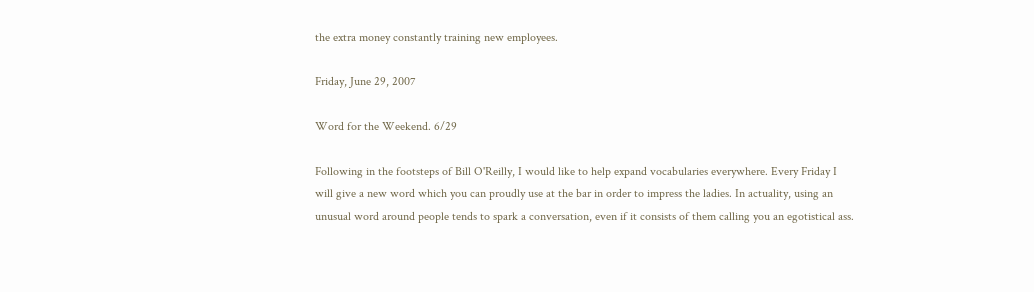the extra money constantly training new employees.

Friday, June 29, 2007

Word for the Weekend. 6/29

Following in the footsteps of Bill O'Reilly, I would like to help expand vocabularies everywhere. Every Friday I will give a new word which you can proudly use at the bar in order to impress the ladies. In actuality, using an unusual word around people tends to spark a conversation, even if it consists of them calling you an egotistical ass.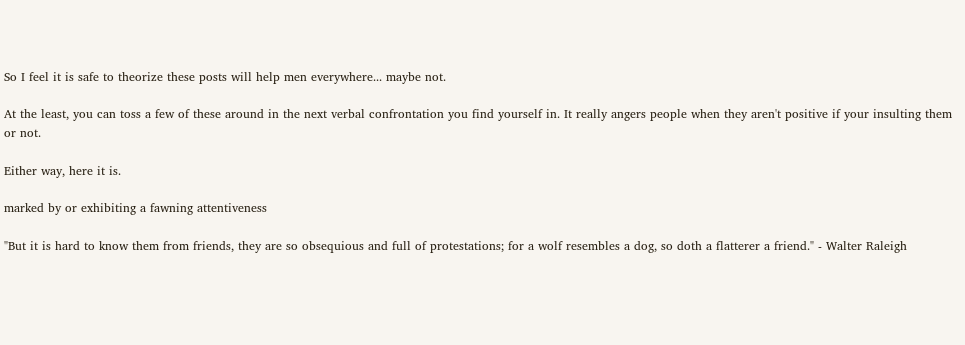So I feel it is safe to theorize these posts will help men everywhere... maybe not.

At the least, you can toss a few of these around in the next verbal confrontation you find yourself in. It really angers people when they aren't positive if your insulting them or not.

Either way, here it is.

marked by or exhibiting a fawning attentiveness

"But it is hard to know them from friends, they are so obsequious and full of protestations; for a wolf resembles a dog, so doth a flatterer a friend." - Walter Raleigh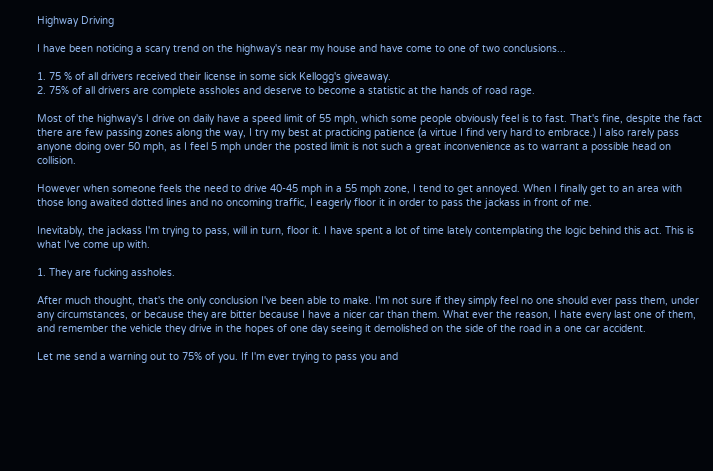Highway Driving

I have been noticing a scary trend on the highway's near my house and have come to one of two conclusions...

1. 75 % of all drivers received their license in some sick Kellogg's giveaway.
2. 75% of all drivers are complete assholes and deserve to become a statistic at the hands of road rage.

Most of the highway's I drive on daily have a speed limit of 55 mph, which some people obviously feel is to fast. That's fine, despite the fact there are few passing zones along the way, I try my best at practicing patience (a virtue I find very hard to embrace.) I also rarely pass anyone doing over 50 mph, as I feel 5 mph under the posted limit is not such a great inconvenience as to warrant a possible head on collision.

However when someone feels the need to drive 40-45 mph in a 55 mph zone, I tend to get annoyed. When I finally get to an area with those long awaited dotted lines and no oncoming traffic, I eagerly floor it in order to pass the jackass in front of me.

Inevitably, the jackass I'm trying to pass, will in turn, floor it. I have spent a lot of time lately contemplating the logic behind this act. This is what I've come up with.

1. They are fucking assholes.

After much thought, that's the only conclusion I've been able to make. I'm not sure if they simply feel no one should ever pass them, under any circumstances, or because they are bitter because I have a nicer car than them. What ever the reason, I hate every last one of them, and remember the vehicle they drive in the hopes of one day seeing it demolished on the side of the road in a one car accident.

Let me send a warning out to 75% of you. If I'm ever trying to pass you and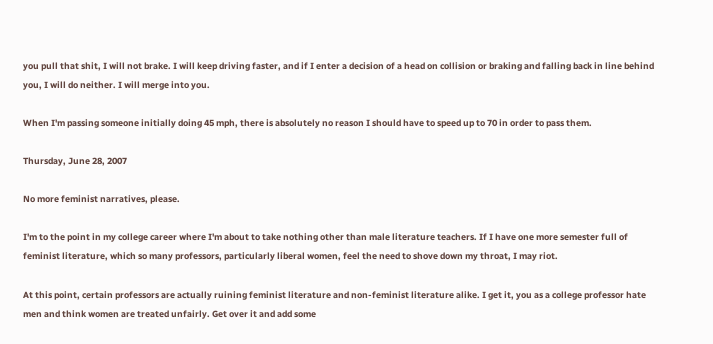you pull that shit, I will not brake. I will keep driving faster, and if I enter a decision of a head on collision or braking and falling back in line behind you, I will do neither. I will merge into you.

When I'm passing someone initially doing 45 mph, there is absolutely no reason I should have to speed up to 70 in order to pass them.

Thursday, June 28, 2007

No more feminist narratives, please.

I'm to the point in my college career where I'm about to take nothing other than male literature teachers. If I have one more semester full of feminist literature, which so many professors, particularly liberal women, feel the need to shove down my throat, I may riot.

At this point, certain professors are actually ruining feminist literature and non-feminist literature alike. I get it, you as a college professor hate men and think women are treated unfairly. Get over it and add some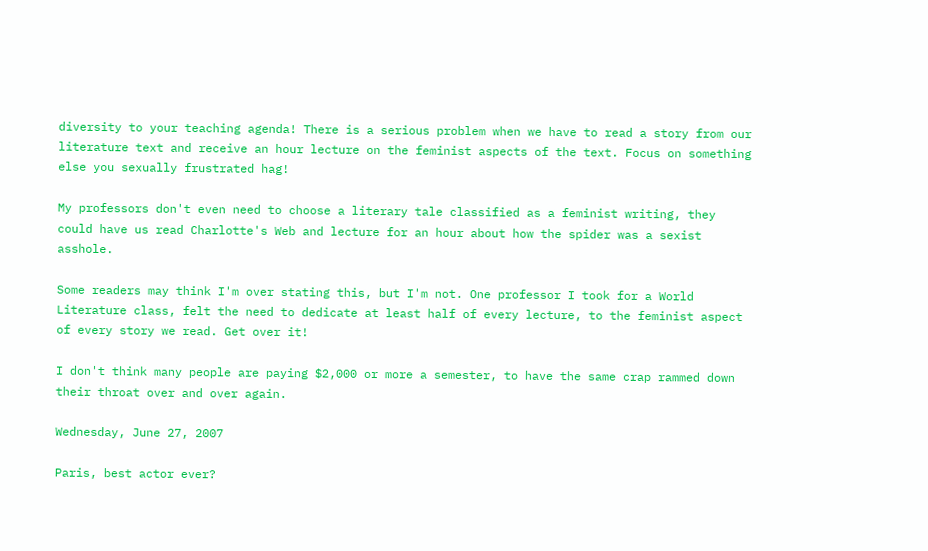diversity to your teaching agenda! There is a serious problem when we have to read a story from our literature text and receive an hour lecture on the feminist aspects of the text. Focus on something else you sexually frustrated hag!

My professors don't even need to choose a literary tale classified as a feminist writing, they could have us read Charlotte's Web and lecture for an hour about how the spider was a sexist asshole.

Some readers may think I'm over stating this, but I'm not. One professor I took for a World Literature class, felt the need to dedicate at least half of every lecture, to the feminist aspect of every story we read. Get over it!

I don't think many people are paying $2,000 or more a semester, to have the same crap rammed down their throat over and over again.

Wednesday, June 27, 2007

Paris, best actor ever?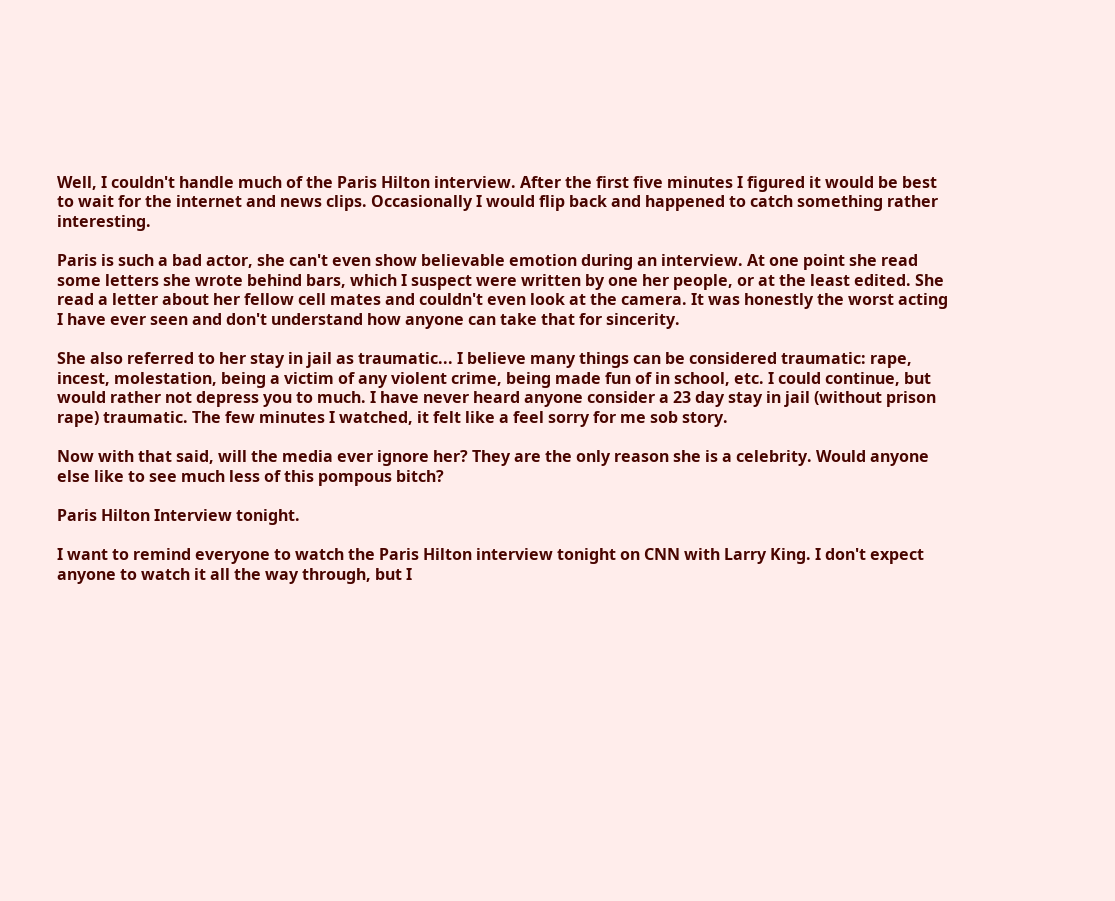Well, I couldn't handle much of the Paris Hilton interview. After the first five minutes I figured it would be best to wait for the internet and news clips. Occasionally I would flip back and happened to catch something rather interesting.

Paris is such a bad actor, she can't even show believable emotion during an interview. At one point she read some letters she wrote behind bars, which I suspect were written by one her people, or at the least edited. She read a letter about her fellow cell mates and couldn't even look at the camera. It was honestly the worst acting I have ever seen and don't understand how anyone can take that for sincerity.

She also referred to her stay in jail as traumatic... I believe many things can be considered traumatic: rape, incest, molestation, being a victim of any violent crime, being made fun of in school, etc. I could continue, but would rather not depress you to much. I have never heard anyone consider a 23 day stay in jail (without prison rape) traumatic. The few minutes I watched, it felt like a feel sorry for me sob story.

Now with that said, will the media ever ignore her? They are the only reason she is a celebrity. Would anyone else like to see much less of this pompous bitch?

Paris Hilton Interview tonight.

I want to remind everyone to watch the Paris Hilton interview tonight on CNN with Larry King. I don't expect anyone to watch it all the way through, but I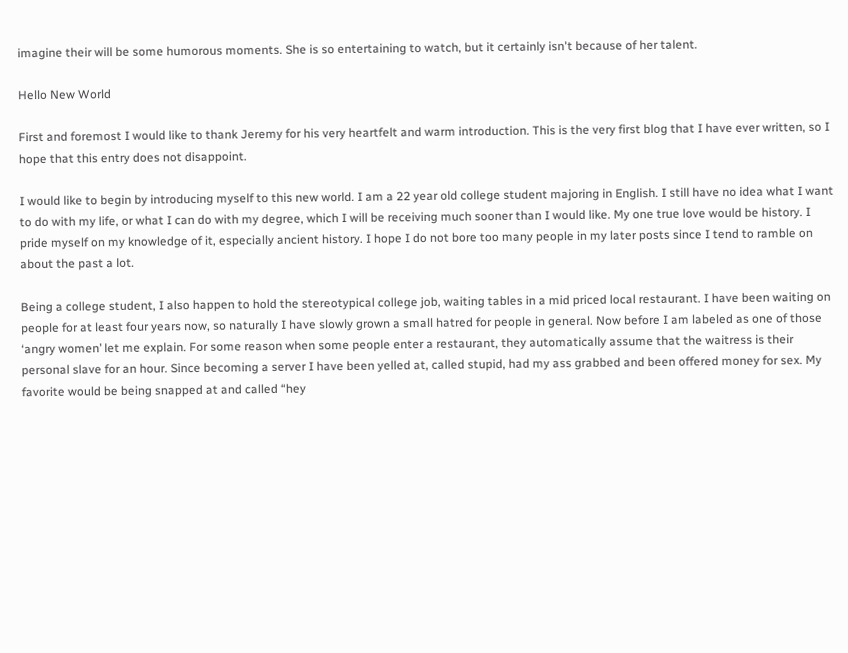imagine their will be some humorous moments. She is so entertaining to watch, but it certainly isn't because of her talent.

Hello New World

First and foremost I would like to thank Jeremy for his very heartfelt and warm introduction. This is the very first blog that I have ever written, so I hope that this entry does not disappoint.

I would like to begin by introducing myself to this new world. I am a 22 year old college student majoring in English. I still have no idea what I want to do with my life, or what I can do with my degree, which I will be receiving much sooner than I would like. My one true love would be history. I pride myself on my knowledge of it, especially ancient history. I hope I do not bore too many people in my later posts since I tend to ramble on about the past a lot.

Being a college student, I also happen to hold the stereotypical college job, waiting tables in a mid priced local restaurant. I have been waiting on people for at least four years now, so naturally I have slowly grown a small hatred for people in general. Now before I am labeled as one of those ‘angry women’ let me explain. For some reason when some people enter a restaurant, they automatically assume that the waitress is their personal slave for an hour. Since becoming a server I have been yelled at, called stupid, had my ass grabbed and been offered money for sex. My favorite would be being snapped at and called “hey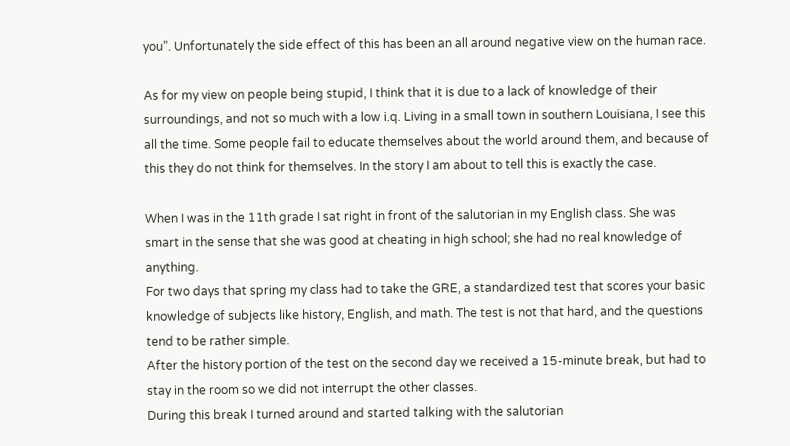you”. Unfortunately the side effect of this has been an all around negative view on the human race.

As for my view on people being stupid, I think that it is due to a lack of knowledge of their surroundings, and not so much with a low i.q. Living in a small town in southern Louisiana, I see this all the time. Some people fail to educate themselves about the world around them, and because of this they do not think for themselves. In the story I am about to tell this is exactly the case.

When I was in the 11th grade I sat right in front of the salutorian in my English class. She was smart in the sense that she was good at cheating in high school; she had no real knowledge of anything.
For two days that spring my class had to take the GRE, a standardized test that scores your basic knowledge of subjects like history, English, and math. The test is not that hard, and the questions tend to be rather simple.
After the history portion of the test on the second day we received a 15-minute break, but had to stay in the room so we did not interrupt the other classes.
During this break I turned around and started talking with the salutorian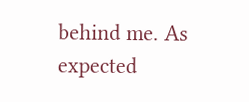behind me. As expected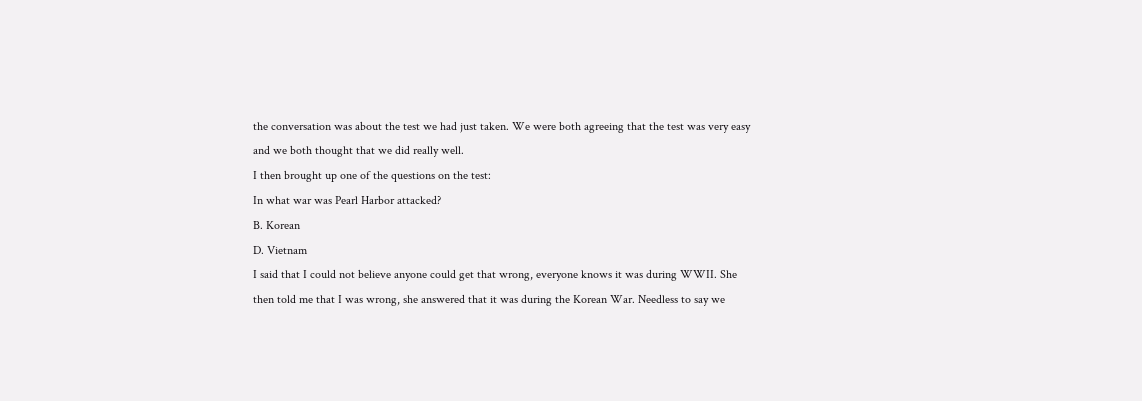the conversation was about the test we had just taken. We were both agreeing that the test was very easy and we both thought that we did really well.
I then brought up one of the questions on the test:
In what war was Pearl Harbor attacked?
B. Korean
D. Vietnam
I said that I could not believe anyone could get that wrong, everyone knows it was during WWII. She then told me that I was wrong, she answered that it was during the Korean War. Needless to say we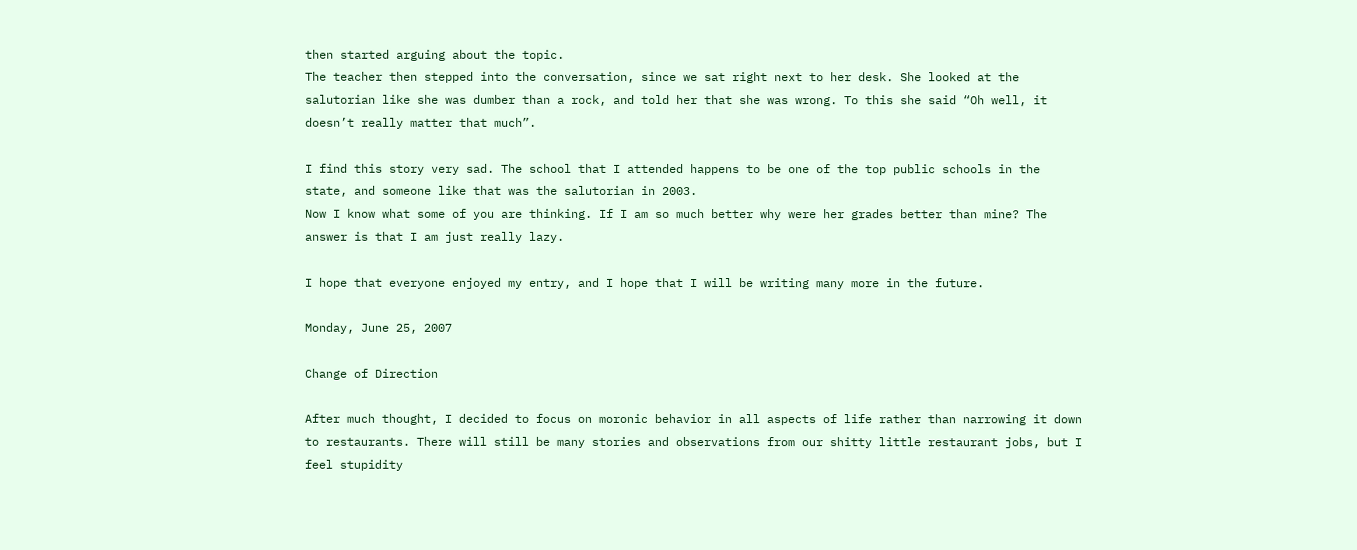then started arguing about the topic.
The teacher then stepped into the conversation, since we sat right next to her desk. She looked at the salutorian like she was dumber than a rock, and told her that she was wrong. To this she said “Oh well, it doesn’t really matter that much”.

I find this story very sad. The school that I attended happens to be one of the top public schools in the state, and someone like that was the salutorian in 2003.
Now I know what some of you are thinking. If I am so much better why were her grades better than mine? The answer is that I am just really lazy.

I hope that everyone enjoyed my entry, and I hope that I will be writing many more in the future.

Monday, June 25, 2007

Change of Direction

After much thought, I decided to focus on moronic behavior in all aspects of life rather than narrowing it down to restaurants. There will still be many stories and observations from our shitty little restaurant jobs, but I feel stupidity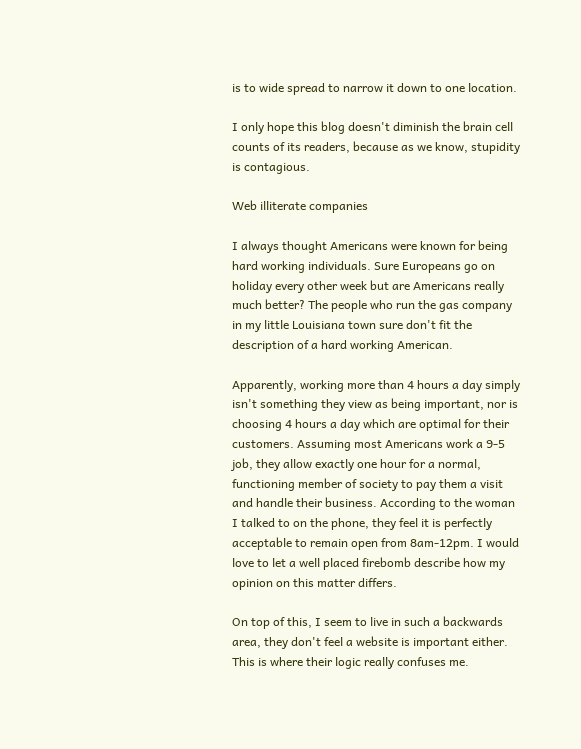is to wide spread to narrow it down to one location.

I only hope this blog doesn't diminish the brain cell counts of its readers, because as we know, stupidity is contagious.

Web illiterate companies

I always thought Americans were known for being hard working individuals. Sure Europeans go on holiday every other week but are Americans really much better? The people who run the gas company in my little Louisiana town sure don't fit the description of a hard working American.

Apparently, working more than 4 hours a day simply isn't something they view as being important, nor is choosing 4 hours a day which are optimal for their customers. Assuming most Americans work a 9-5 job, they allow exactly one hour for a normal, functioning member of society to pay them a visit and handle their business. According to the woman I talked to on the phone, they feel it is perfectly acceptable to remain open from 8am-12pm. I would love to let a well placed firebomb describe how my opinion on this matter differs.

On top of this, I seem to live in such a backwards area, they don't feel a website is important either. This is where their logic really confuses me.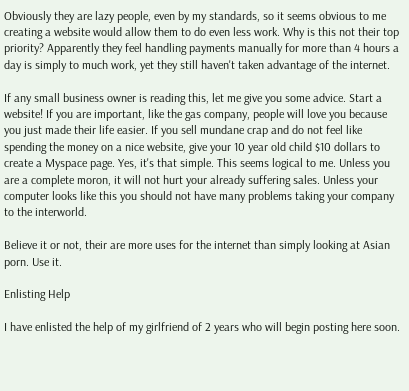Obviously they are lazy people, even by my standards, so it seems obvious to me creating a website would allow them to do even less work. Why is this not their top priority? Apparently they feel handling payments manually for more than 4 hours a day is simply to much work, yet they still haven't taken advantage of the internet.

If any small business owner is reading this, let me give you some advice. Start a website! If you are important, like the gas company, people will love you because you just made their life easier. If you sell mundane crap and do not feel like spending the money on a nice website, give your 10 year old child $10 dollars to create a Myspace page. Yes, it's that simple. This seems logical to me. Unless you are a complete moron, it will not hurt your already suffering sales. Unless your computer looks like this you should not have many problems taking your company to the interworld.

Believe it or not, their are more uses for the internet than simply looking at Asian porn. Use it.

Enlisting Help

I have enlisted the help of my girlfriend of 2 years who will begin posting here soon.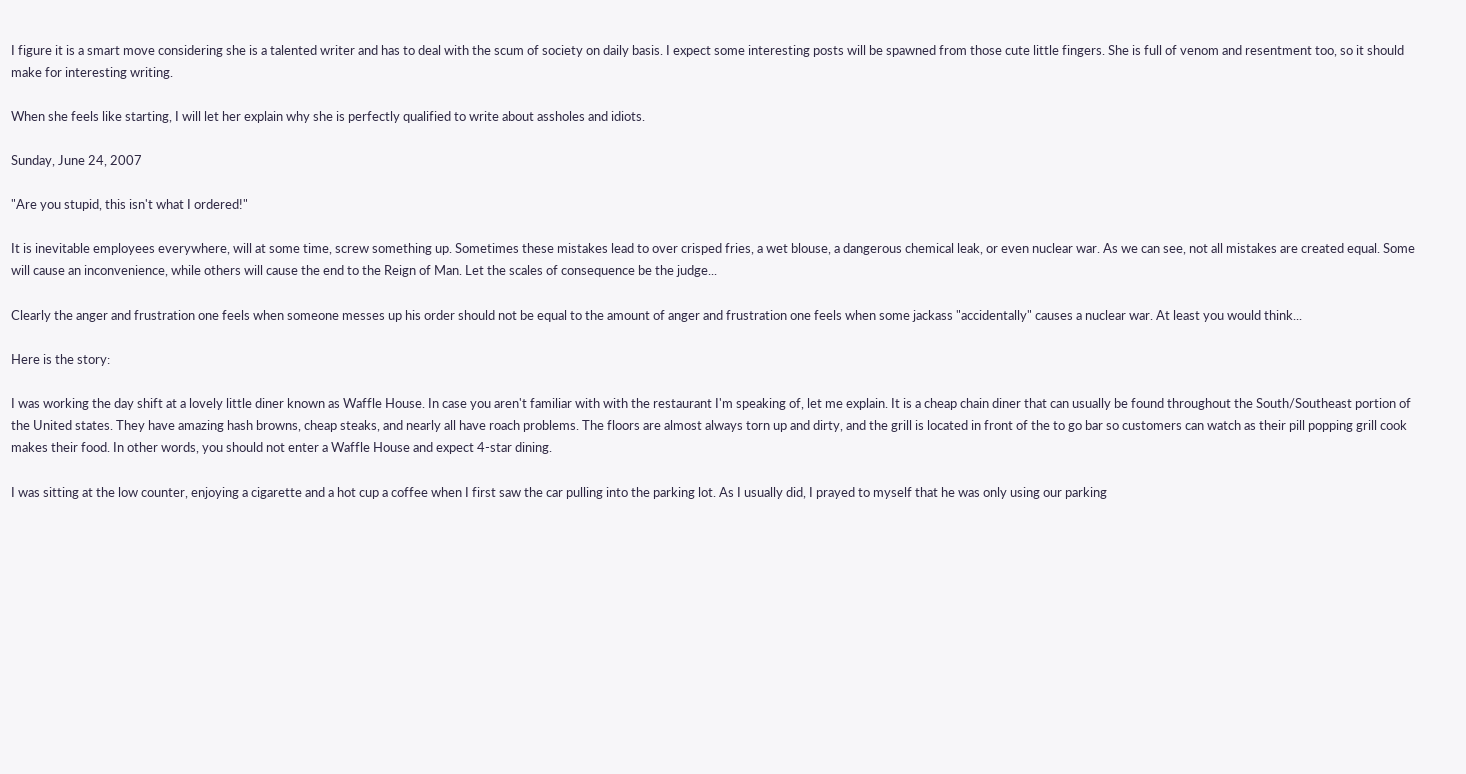I figure it is a smart move considering she is a talented writer and has to deal with the scum of society on daily basis. I expect some interesting posts will be spawned from those cute little fingers. She is full of venom and resentment too, so it should make for interesting writing.

When she feels like starting, I will let her explain why she is perfectly qualified to write about assholes and idiots.

Sunday, June 24, 2007

"Are you stupid, this isn't what I ordered!"

It is inevitable employees everywhere, will at some time, screw something up. Sometimes these mistakes lead to over crisped fries, a wet blouse, a dangerous chemical leak, or even nuclear war. As we can see, not all mistakes are created equal. Some will cause an inconvenience, while others will cause the end to the Reign of Man. Let the scales of consequence be the judge...

Clearly the anger and frustration one feels when someone messes up his order should not be equal to the amount of anger and frustration one feels when some jackass "accidentally" causes a nuclear war. At least you would think...

Here is the story:

I was working the day shift at a lovely little diner known as Waffle House. In case you aren't familiar with with the restaurant I'm speaking of, let me explain. It is a cheap chain diner that can usually be found throughout the South/Southeast portion of the United states. They have amazing hash browns, cheap steaks, and nearly all have roach problems. The floors are almost always torn up and dirty, and the grill is located in front of the to go bar so customers can watch as their pill popping grill cook makes their food. In other words, you should not enter a Waffle House and expect 4-star dining.

I was sitting at the low counter, enjoying a cigarette and a hot cup a coffee when I first saw the car pulling into the parking lot. As I usually did, I prayed to myself that he was only using our parking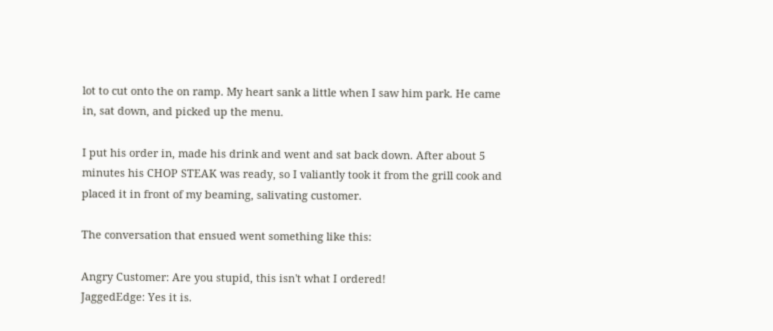lot to cut onto the on ramp. My heart sank a little when I saw him park. He came in, sat down, and picked up the menu.

I put his order in, made his drink and went and sat back down. After about 5 minutes his CHOP STEAK was ready, so I valiantly took it from the grill cook and placed it in front of my beaming, salivating customer.

The conversation that ensued went something like this:

Angry Customer: Are you stupid, this isn't what I ordered!
JaggedEdge: Yes it is.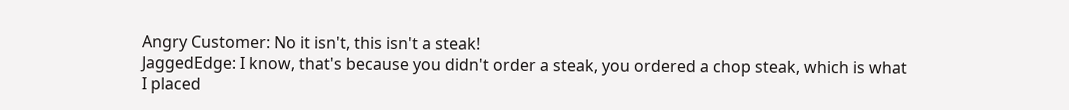Angry Customer: No it isn't, this isn't a steak!
JaggedEdge: I know, that's because you didn't order a steak, you ordered a chop steak, which is what I placed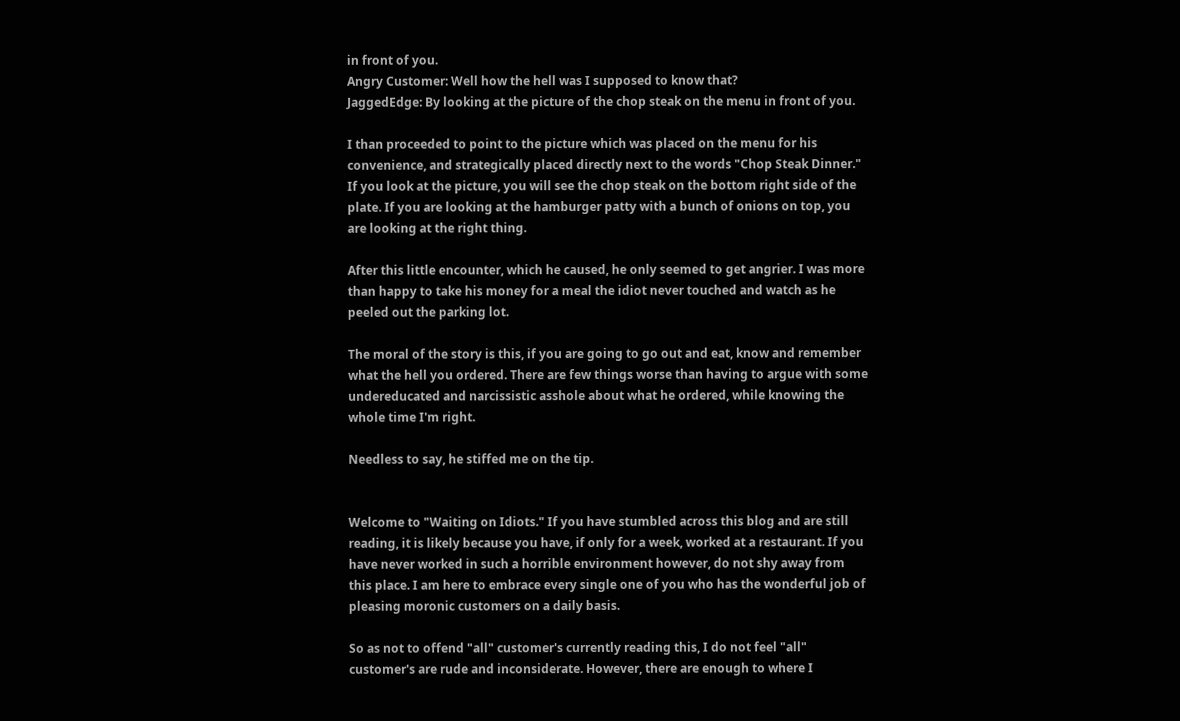in front of you.
Angry Customer: Well how the hell was I supposed to know that?
JaggedEdge: By looking at the picture of the chop steak on the menu in front of you.

I than proceeded to point to the picture which was placed on the menu for his convenience, and strategically placed directly next to the words "Chop Steak Dinner." If you look at the picture, you will see the chop steak on the bottom right side of the plate. If you are looking at the hamburger patty with a bunch of onions on top, you are looking at the right thing.

After this little encounter, which he caused, he only seemed to get angrier. I was more than happy to take his money for a meal the idiot never touched and watch as he peeled out the parking lot.

The moral of the story is this, if you are going to go out and eat, know and remember what the hell you ordered. There are few things worse than having to argue with some undereducated and narcissistic asshole about what he ordered, while knowing the whole time I'm right.

Needless to say, he stiffed me on the tip.


Welcome to "Waiting on Idiots." If you have stumbled across this blog and are still reading, it is likely because you have, if only for a week, worked at a restaurant. If you have never worked in such a horrible environment however, do not shy away from this place. I am here to embrace every single one of you who has the wonderful job of pleasing moronic customers on a daily basis.

So as not to offend "all" customer's currently reading this, I do not feel "all" customer's are rude and inconsiderate. However, there are enough to where I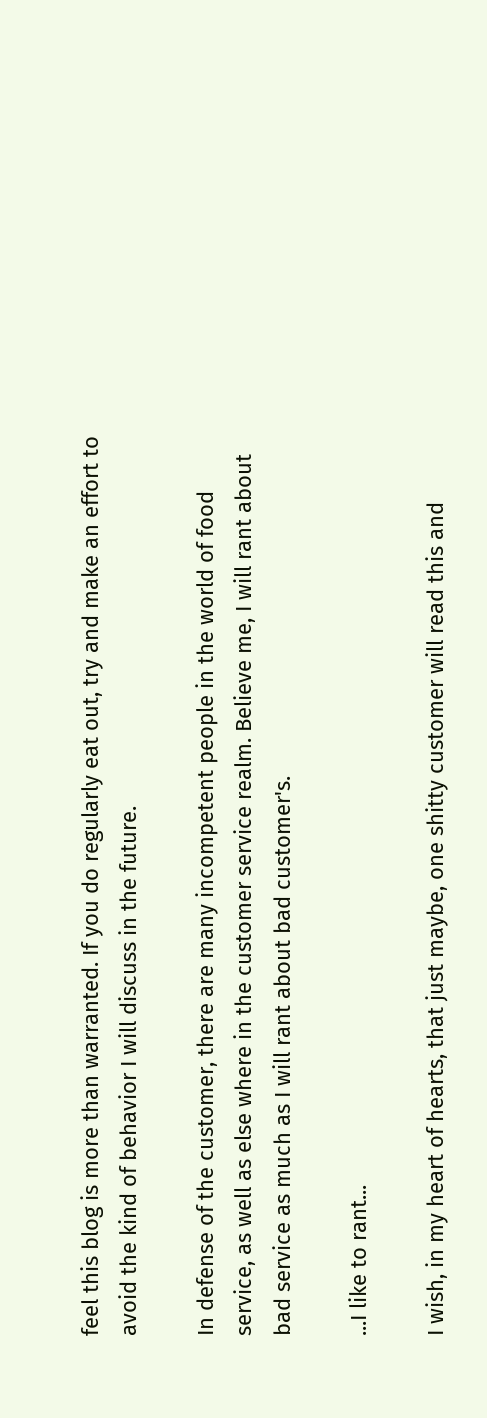feel this blog is more than warranted. If you do regularly eat out, try and make an effort to avoid the kind of behavior I will discuss in the future.

In defense of the customer, there are many incompetent people in the world of food service, as well as else where in the customer service realm. Believe me, I will rant about bad service as much as I will rant about bad customer's.

...I like to rant...

I wish, in my heart of hearts, that just maybe, one shitty customer will read this and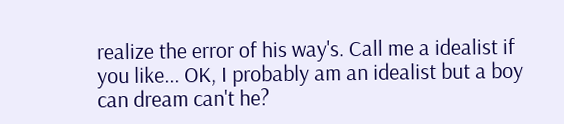realize the error of his way's. Call me a idealist if you like... OK, I probably am an idealist but a boy can dream can't he?